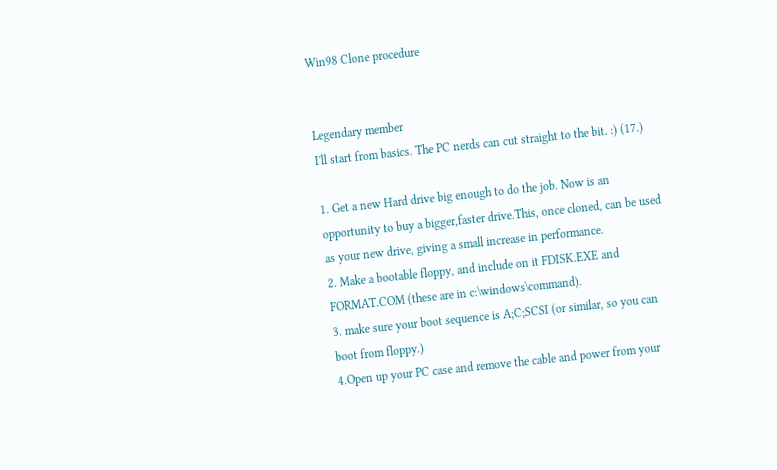Win98 Clone procedure


Legendary member
I'll start from basics. The PC nerds can cut straight to the bit. :) (17.)

1. Get a new Hard drive big enough to do the job. Now is an opportunity to buy a bigger,faster drive.This, once cloned, can be used as your new drive, giving a small increase in performance.
2. Make a bootable floppy, and include on it FDISK.EXE and FORMAT.COM (these are in c:\windows\command).
3. make sure your boot sequence is A;C;SCSI (or similar, so you can boot from floppy.)
4.Open up your PC case and remove the cable and power from your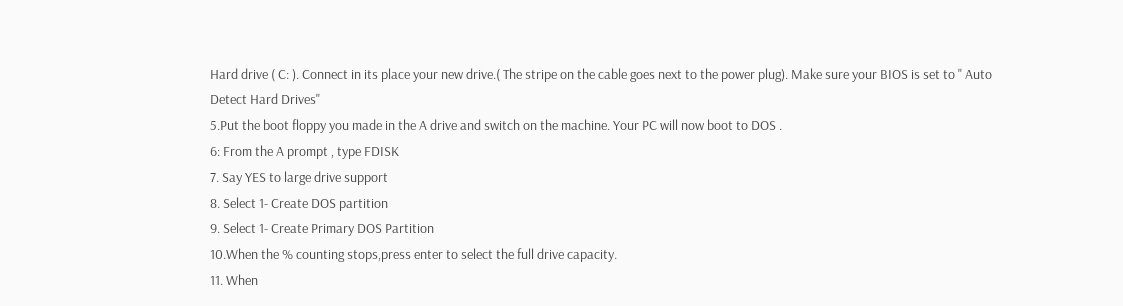Hard drive ( C: ). Connect in its place your new drive.( The stripe on the cable goes next to the power plug). Make sure your BIOS is set to " Auto Detect Hard Drives"
5.Put the boot floppy you made in the A drive and switch on the machine. Your PC will now boot to DOS .
6: From the A prompt , type FDISK
7. Say YES to large drive support
8. Select 1- Create DOS partition
9. Select 1- Create Primary DOS Partition
10.When the % counting stops,press enter to select the full drive capacity.
11. When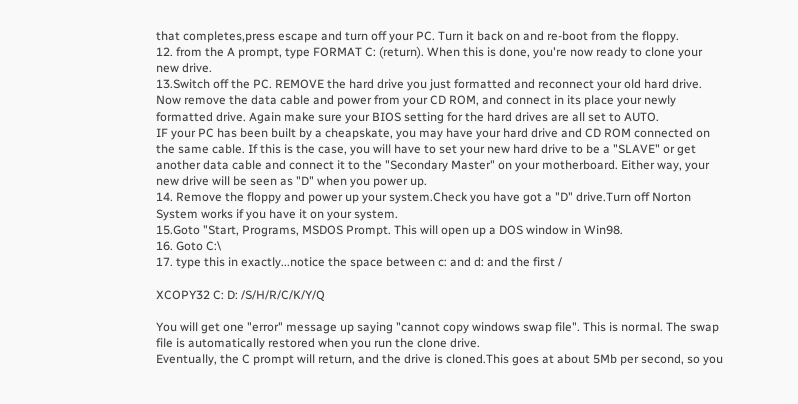that completes,press escape and turn off your PC. Turn it back on and re-boot from the floppy.
12. from the A prompt, type FORMAT C: (return). When this is done, you're now ready to clone your new drive.
13.Switch off the PC. REMOVE the hard drive you just formatted and reconnect your old hard drive. Now remove the data cable and power from your CD ROM, and connect in its place your newly formatted drive. Again make sure your BIOS setting for the hard drives are all set to AUTO.
IF your PC has been built by a cheapskate, you may have your hard drive and CD ROM connected on the same cable. If this is the case, you will have to set your new hard drive to be a "SLAVE" or get another data cable and connect it to the "Secondary Master" on your motherboard. Either way, your new drive will be seen as "D" when you power up.
14. Remove the floppy and power up your system.Check you have got a "D" drive.Turn off Norton System works if you have it on your system.
15.Goto "Start, Programs, MSDOS Prompt. This will open up a DOS window in Win98.
16. Goto C:\
17. type this in exactly...notice the space between c: and d: and the first /

XCOPY32 C: D: /S/H/R/C/K/Y/Q

You will get one "error" message up saying "cannot copy windows swap file". This is normal. The swap file is automatically restored when you run the clone drive.
Eventually, the C prompt will return, and the drive is cloned.This goes at about 5Mb per second, so you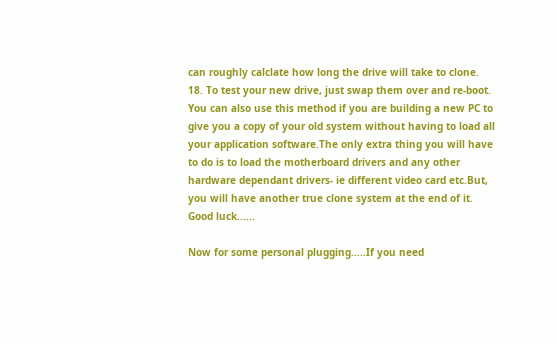can roughly calclate how long the drive will take to clone.
18. To test your new drive, just swap them over and re-boot.
You can also use this method if you are building a new PC to give you a copy of your old system without having to load all your application software.The only extra thing you will have to do is to load the motherboard drivers and any other hardware dependant drivers- ie different video card etc.But, you will have another true clone system at the end of it.
Good luck......

Now for some personal plugging.....If you need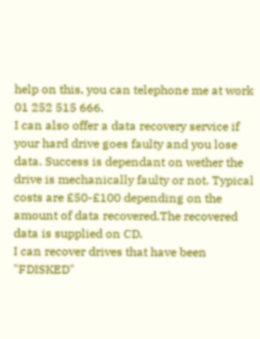help on this, you can telephone me at work 01 252 515 666.
I can also offer a data recovery service if your hard drive goes faulty and you lose data. Success is dependant on wether the drive is mechanically faulty or not. Typical costs are £50-£100 depending on the amount of data recovered.The recovered data is supplied on CD.
I can recover drives that have been "FDISKED"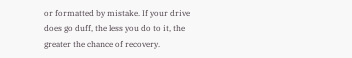or formatted by mistake. If your drive does go duff, the less you do to it, the greater the chance of recovery.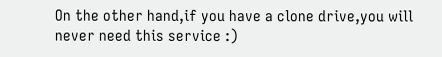On the other hand,if you have a clone drive,you will never need this service :)